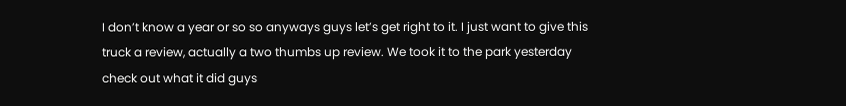I don’t know a year or so so anyways guys let’s get right to it. I just want to give this truck a review, actually a two thumbs up review. We took it to the park yesterday check out what it did guys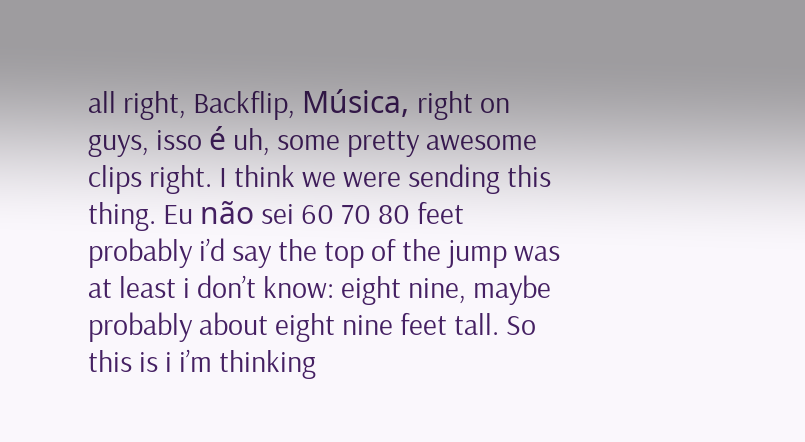all right, Backflip, Música, right on guys, isso é uh, some pretty awesome clips right. I think we were sending this thing. Eu não sei 60 70 80 feet probably i’d say the top of the jump was at least i don’t know: eight nine, maybe probably about eight nine feet tall. So this is i i’m thinking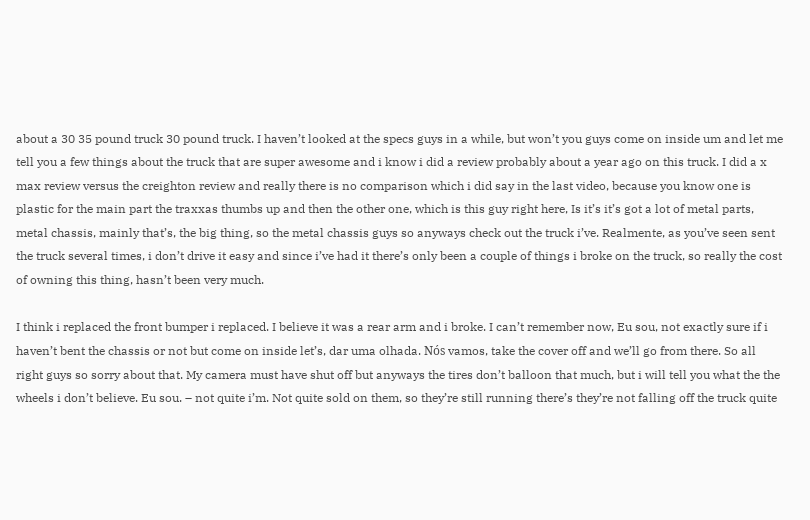about a 30 35 pound truck 30 pound truck. I haven’t looked at the specs guys in a while, but won’t you guys come on inside um and let me tell you a few things about the truck that are super awesome and i know i did a review probably about a year ago on this truck. I did a x max review versus the creighton review and really there is no comparison which i did say in the last video, because you know one is plastic for the main part the traxxas thumbs up and then the other one, which is this guy right here, Is it’s it’s got a lot of metal parts, metal chassis, mainly that’s, the big thing, so the metal chassis guys so anyways check out the truck i’ve. Realmente, as you’ve seen sent the truck several times, i don’t drive it easy and since i’ve had it there’s only been a couple of things i broke on the truck, so really the cost of owning this thing, hasn’t been very much.

I think i replaced the front bumper i replaced. I believe it was a rear arm and i broke. I can’t remember now, Eu sou, not exactly sure if i haven’t bent the chassis or not but come on inside let’s, dar uma olhada. Nós vamos, take the cover off and we’ll go from there. So all right guys so sorry about that. My camera must have shut off but anyways the tires don’t balloon that much, but i will tell you what the the wheels i don’t believe. Eu sou. – not quite i’m. Not quite sold on them, so they’re still running there’s they’re not falling off the truck quite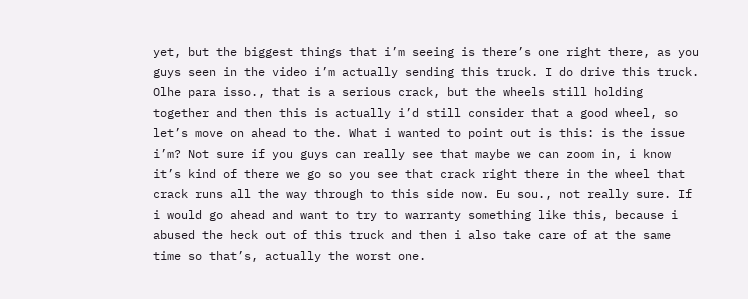yet, but the biggest things that i’m seeing is there’s one right there, as you guys seen in the video i’m actually sending this truck. I do drive this truck. Olhe para isso., that is a serious crack, but the wheels still holding together and then this is actually i’d still consider that a good wheel, so let’s move on ahead to the. What i wanted to point out is this: is the issue i’m? Not sure if you guys can really see that maybe we can zoom in, i know it’s kind of there we go so you see that crack right there in the wheel that crack runs all the way through to this side now. Eu sou., not really sure. If i would go ahead and want to try to warranty something like this, because i abused the heck out of this truck and then i also take care of at the same time so that’s, actually the worst one.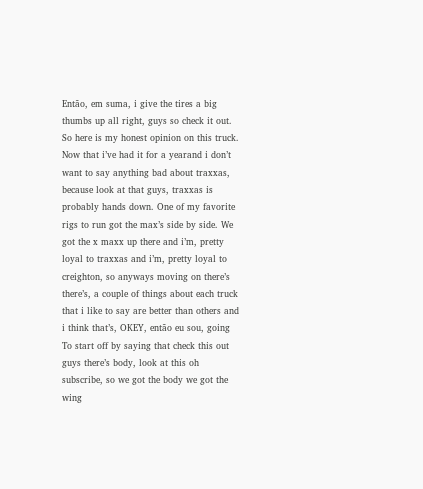Então, em suma, i give the tires a big thumbs up all right, guys so check it out. So here is my honest opinion on this truck. Now that i’ve had it for a yearand i don’t want to say anything bad about traxxas, because look at that guys, traxxas is probably hands down. One of my favorite rigs to run got the max’s side by side. We got the x maxx up there and i’m, pretty loyal to traxxas and i’m, pretty loyal to creighton, so anyways moving on there’s there’s, a couple of things about each truck that i like to say are better than others and i think that’s, OKEY, então eu sou, going To start off by saying that check this out guys there’s body, look at this oh subscribe, so we got the body we got the wing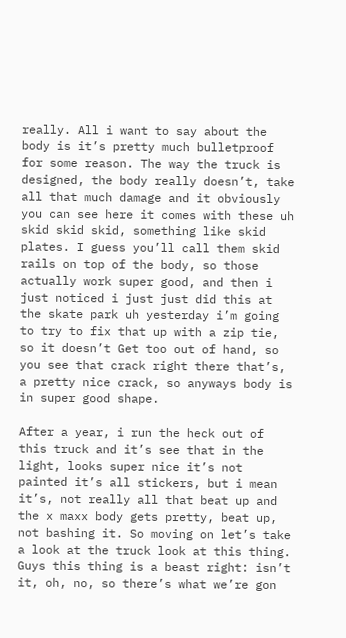really. All i want to say about the body is it’s pretty much bulletproof for some reason. The way the truck is designed, the body really doesn’t, take all that much damage and it obviously you can see here it comes with these uh skid skid skid, something like skid plates. I guess you’ll call them skid rails on top of the body, so those actually work super good, and then i just noticed i just just did this at the skate park uh yesterday i’m going to try to fix that up with a zip tie, so it doesn’t Get too out of hand, so you see that crack right there that’s, a pretty nice crack, so anyways body is in super good shape.

After a year, i run the heck out of this truck and it’s see that in the light, looks super nice it’s not painted it’s all stickers, but i mean it’s, not really all that beat up and the x maxx body gets pretty, beat up, not bashing it. So moving on let’s take a look at the truck look at this thing. Guys this thing is a beast right: isn’t it, oh, no, so there’s what we’re gon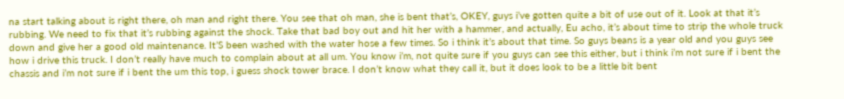na start talking about is right there, oh man and right there. You see that oh man, she is bent that’s, OKEY, guys i’ve gotten quite a bit of use out of it. Look at that it’s rubbing. We need to fix that it’s rubbing against the shock. Take that bad boy out and hit her with a hammer, and actually, Eu acho, it’s about time to strip the whole truck down and give her a good old maintenance. It’S been washed with the water hose a few times. So i think it’s about that time. So guys beans is a year old and you guys see how i drive this truck. I don’t really have much to complain about at all um. You know i’m, not quite sure if you guys can see this either, but i think i’m not sure if i bent the chassis and i’m not sure if i bent the um this top, i guess shock tower brace. I don’t know what they call it, but it does look to be a little bit bent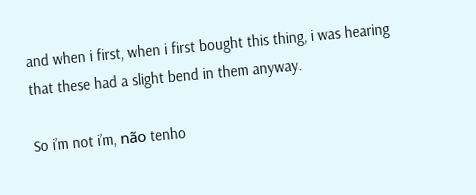and when i first, when i first bought this thing, i was hearing that these had a slight bend in them anyway.

So i’m not i’m, não tenho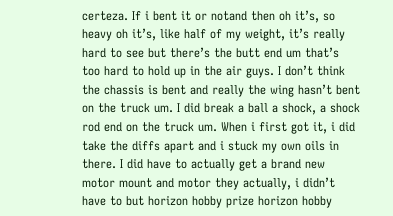certeza. If i bent it or notand then oh it’s, so heavy oh it’s, like half of my weight, it’s really hard to see but there’s the butt end um that’s too hard to hold up in the air guys. I don’t think the chassis is bent and really the wing hasn’t bent on the truck um. I did break a ball a shock, a shock rod end on the truck um. When i first got it, i did take the diffs apart and i stuck my own oils in there. I did have to actually get a brand new motor mount and motor they actually, i didn’t have to but horizon hobby prize horizon hobby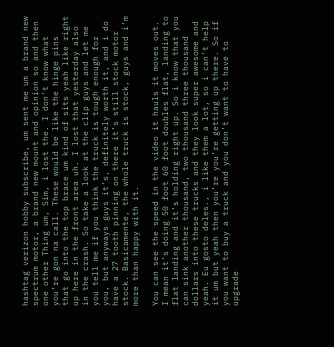hashtag verizon hobby subscribe, um sent me um a brand new spectrum motor, a brand new mount and opinion so and then one other Thing um, Sim, i lost the. I don’t know what you’re gon na call. These would be like the hinge pins that go into the top brace um kind of sits yeah like right up here in the front area uh. I lost that yesterday also in the crash. So take a look at the clip guys and let me you tell me if you think the truck is tough enough for you, but anyways guys it’s, definitely worth it, and i do have a 27 tooth pinning on there it’s still stock motor stock. Basicamente, the whole truck is stock, guys and i’m more than happy with it.

You can see the speed in the video it hauls it moves out. I mean it’s doing 50 foot 60 foot doubles flat, landing to flat landing and it’s holding right up. So i know that you can sink another thousand, two thousand three thousand dollars into these trucks and they look super awesome and yeah. Eu gosto deles., i like them a lot, so i can’t help it um but yeah then you’re you’re getting up there. So if you want to buy a truck and you don’t want to have to upgrade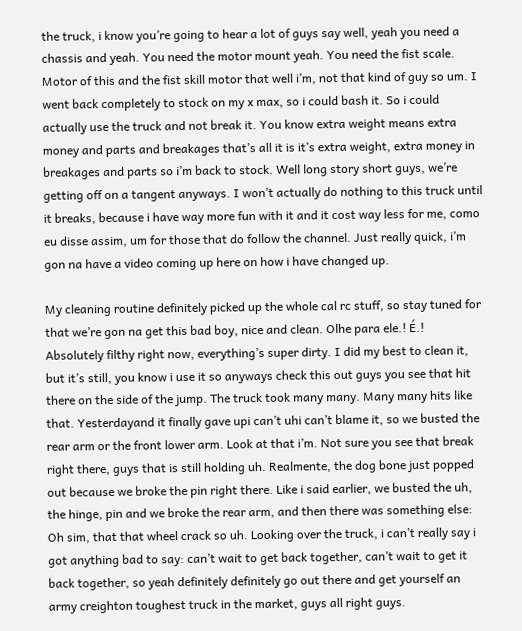the truck, i know you’re going to hear a lot of guys say well, yeah you need a chassis and yeah. You need the motor mount yeah. You need the fist scale. Motor of this and the fist skill motor that well i’m, not that kind of guy so um. I went back completely to stock on my x max, so i could bash it. So i could actually use the truck and not break it. You know extra weight means extra money and parts and breakages that’s all it is it’s extra weight, extra money in breakages and parts so i’m back to stock. Well long story short guys, we’re getting off on a tangent anyways. I won’t actually do nothing to this truck until it breaks, because i have way more fun with it and it cost way less for me, como eu disse assim, um for those that do follow the channel. Just really quick, i’m gon na have a video coming up here on how i have changed up.

My cleaning routine definitely picked up the whole cal rc stuff, so stay tuned for that we’re gon na get this bad boy, nice and clean. Olhe para ele.! É.! Absolutely filthy right now, everything’s super dirty. I did my best to clean it, but it’s still, you know i use it so anyways check this out guys you see that hit there on the side of the jump. The truck took many many. Many many hits like that. Yesterdayand it finally gave upi can’t uhi can’t blame it, so we busted the rear arm or the front lower arm. Look at that i’m. Not sure you see that break right there, guys that is still holding uh. Realmente, the dog bone just popped out because we broke the pin right there. Like i said earlier, we busted the uh, the hinge, pin and we broke the rear arm, and then there was something else: Oh sim, that that wheel crack so uh. Looking over the truck, i can’t really say i got anything bad to say: can’t wait to get back together, can’t wait to get it back together, so yeah definitely definitely go out there and get yourself an army creighton toughest truck in the market, guys all right guys.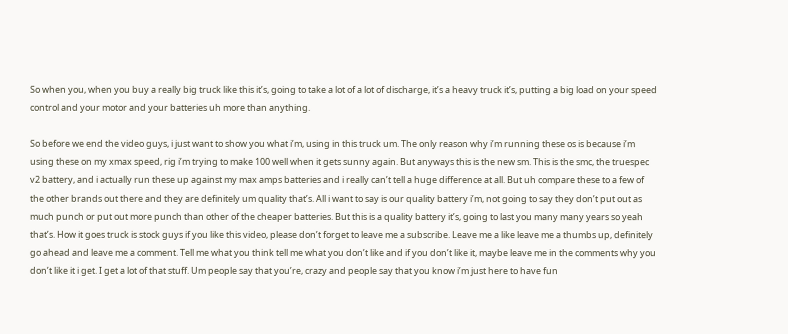So when you, when you buy a really big truck like this it’s, going to take a lot of a lot of discharge, it’s a heavy truck it’s, putting a big load on your speed control and your motor and your batteries uh more than anything.

So before we end the video guys, i just want to show you what i’m, using in this truck um. The only reason why i’m running these os is because i’m using these on my xmax speed, rig i’m trying to make 100 well when it gets sunny again. But anyways this is the new sm. This is the smc, the truespec v2 battery, and i actually run these up against my max amps batteries and i really can’t tell a huge difference at all. But uh compare these to a few of the other brands out there and they are definitely um quality that’s. All i want to say is our quality battery i’m, not going to say they don’t put out as much punch or put out more punch than other of the cheaper batteries. But this is a quality battery it’s, going to last you many many years so yeah that’s. How it goes truck is stock guys if you like this video, please don’t forget to leave me a subscribe. Leave me a like leave me a thumbs up, definitely go ahead and leave me a comment. Tell me what you think tell me what you don’t like and if you don’t like it, maybe leave me in the comments why you don’t like it i get. I get a lot of that stuff. Um people say that you’re, crazy and people say that you know i’m just here to have fun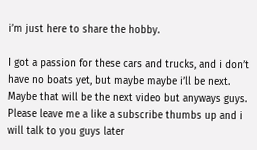i’m just here to share the hobby.

I got a passion for these cars and trucks, and i don’t have no boats yet, but maybe maybe i’ll be next. Maybe that will be the next video but anyways guys. Please leave me a like a subscribe thumbs up and i will talk to you guys later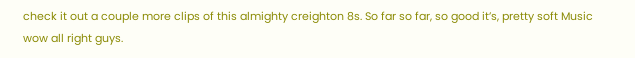check it out a couple more clips of this almighty creighton 8s. So far so far, so good it’s, pretty soft Music wow all right guys.